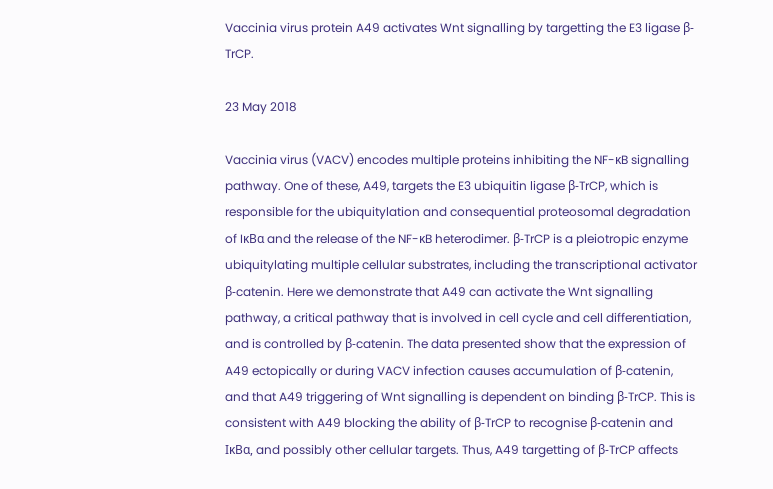Vaccinia virus protein A49 activates Wnt signalling by targetting the E3 ligase β-TrCP.

23 May 2018

Vaccinia virus (VACV) encodes multiple proteins inhibiting the NF-κB signalling pathway. One of these, A49, targets the E3 ubiquitin ligase β-TrCP, which is responsible for the ubiquitylation and consequential proteosomal degradation of IκBα and the release of the NF-κB heterodimer. β-TrCP is a pleiotropic enzyme ubiquitylating multiple cellular substrates, including the transcriptional activator β-catenin. Here we demonstrate that A49 can activate the Wnt signalling pathway, a critical pathway that is involved in cell cycle and cell differentiation, and is controlled by β-catenin. The data presented show that the expression of A49 ectopically or during VACV infection causes accumulation of β-catenin, and that A49 triggering of Wnt signalling is dependent on binding β-TrCP. This is consistent with A49 blocking the ability of β-TrCP to recognise β-catenin and IκBα, and possibly other cellular targets. Thus, A49 targetting of β-TrCP affects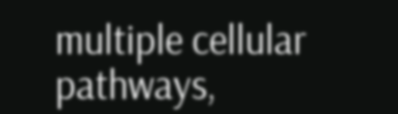multiple cellular pathways,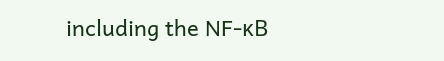including the NF-κB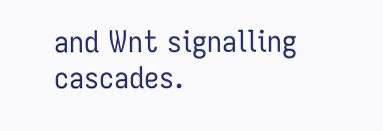and Wnt signalling cascades.